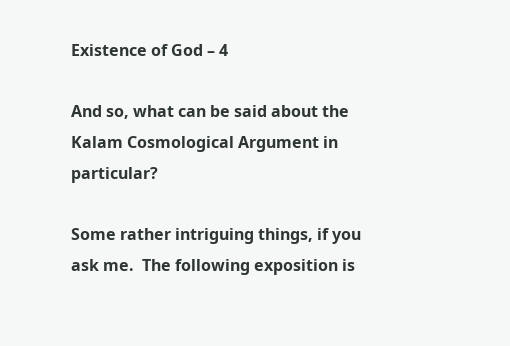Existence of God – 4

And so, what can be said about the Kalam Cosmological Argument in particular?

Some rather intriguing things, if you ask me.  The following exposition is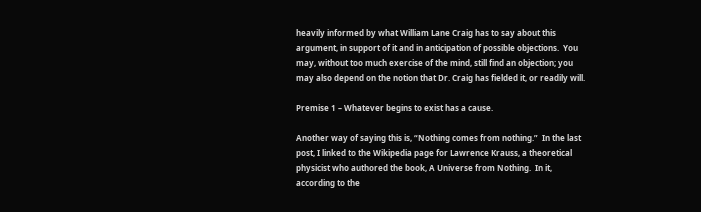heavily informed by what William Lane Craig has to say about this argument, in support of it and in anticipation of possible objections.  You may, without too much exercise of the mind, still find an objection; you may also depend on the notion that Dr. Craig has fielded it, or readily will.

Premise 1 – Whatever begins to exist has a cause.

Another way of saying this is, “Nothing comes from nothing.”  In the last post, I linked to the Wikipedia page for Lawrence Krauss, a theoretical physicist who authored the book, A Universe from Nothing.  In it, according to the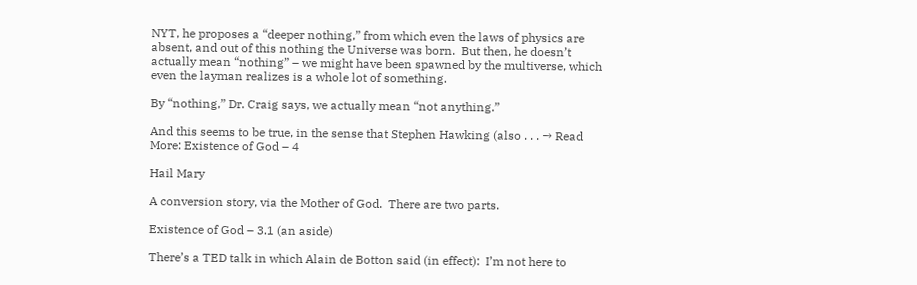NYT, he proposes a “deeper nothing,” from which even the laws of physics are absent, and out of this nothing the Universe was born.  But then, he doesn’t actually mean “nothing” – we might have been spawned by the multiverse, which even the layman realizes is a whole lot of something.

By “nothing,” Dr. Craig says, we actually mean “not anything.”

And this seems to be true, in the sense that Stephen Hawking (also . . . → Read More: Existence of God – 4

Hail Mary

A conversion story, via the Mother of God.  There are two parts.

Existence of God – 3.1 (an aside)

There’s a TED talk in which Alain de Botton said (in effect):  I’m not here to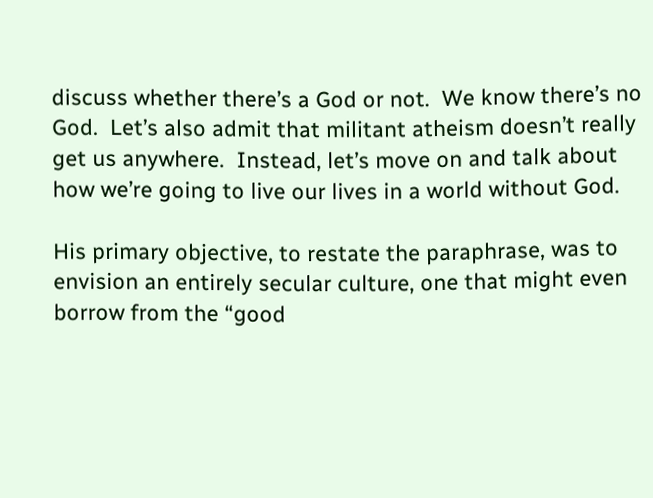discuss whether there’s a God or not.  We know there’s no God.  Let’s also admit that militant atheism doesn’t really get us anywhere.  Instead, let’s move on and talk about how we’re going to live our lives in a world without God.

His primary objective, to restate the paraphrase, was to envision an entirely secular culture, one that might even borrow from the “good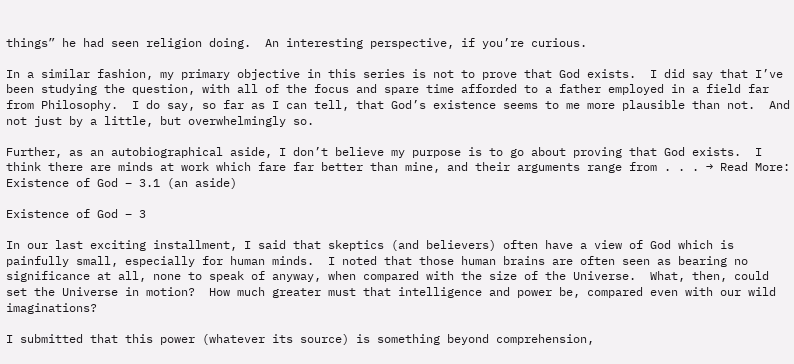things” he had seen religion doing.  An interesting perspective, if you’re curious.

In a similar fashion, my primary objective in this series is not to prove that God exists.  I did say that I’ve been studying the question, with all of the focus and spare time afforded to a father employed in a field far from Philosophy.  I do say, so far as I can tell, that God’s existence seems to me more plausible than not.  And not just by a little, but overwhelmingly so.

Further, as an autobiographical aside, I don’t believe my purpose is to go about proving that God exists.  I think there are minds at work which fare far better than mine, and their arguments range from . . . → Read More: Existence of God – 3.1 (an aside)

Existence of God – 3

In our last exciting installment, I said that skeptics (and believers) often have a view of God which is painfully small, especially for human minds.  I noted that those human brains are often seen as bearing no significance at all, none to speak of anyway, when compared with the size of the Universe.  What, then, could set the Universe in motion?  How much greater must that intelligence and power be, compared even with our wild imaginations?

I submitted that this power (whatever its source) is something beyond comprehension,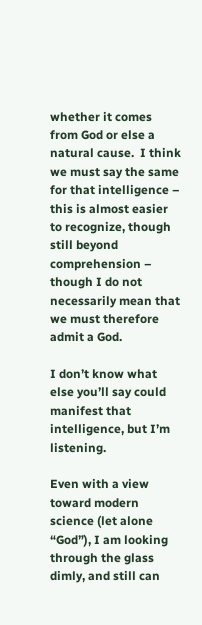whether it comes from God or else a natural cause.  I think we must say the same for that intelligence – this is almost easier to recognize, though still beyond comprehension – though I do not necessarily mean that we must therefore admit a God.

I don’t know what else you’ll say could manifest that intelligence, but I’m listening.

Even with a view toward modern science (let alone “God”), I am looking through the glass dimly, and still can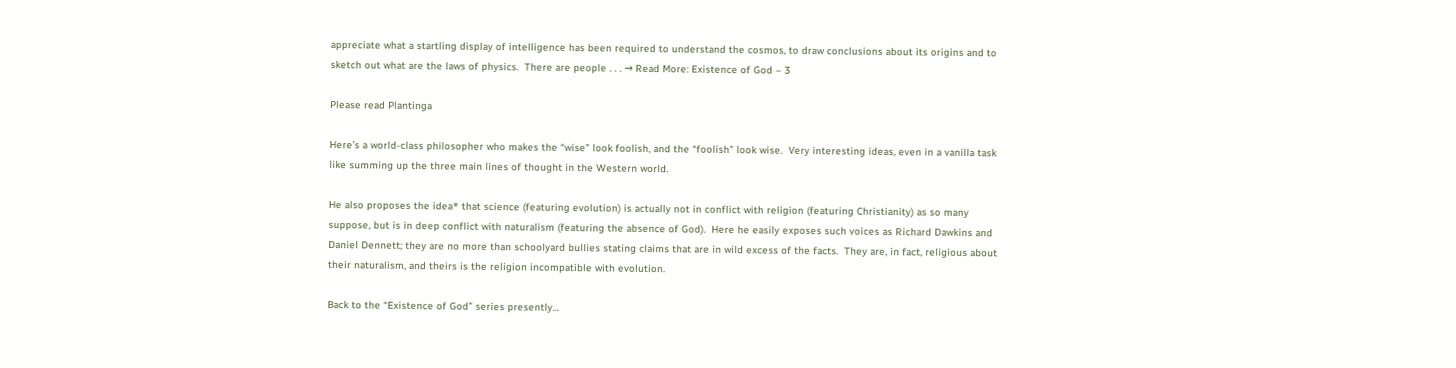appreciate what a startling display of intelligence has been required to understand the cosmos, to draw conclusions about its origins and to sketch out what are the laws of physics.  There are people . . . → Read More: Existence of God – 3

Please read Plantinga

Here’s a world-class philosopher who makes the “wise” look foolish, and the “foolish” look wise.  Very interesting ideas, even in a vanilla task like summing up the three main lines of thought in the Western world.

He also proposes the idea* that science (featuring evolution) is actually not in conflict with religion (featuring Christianity) as so many suppose, but is in deep conflict with naturalism (featuring the absence of God).  Here he easily exposes such voices as Richard Dawkins and Daniel Dennett; they are no more than schoolyard bullies stating claims that are in wild excess of the facts.  They are, in fact, religious about their naturalism, and theirs is the religion incompatible with evolution.

Back to the “Existence of God” series presently…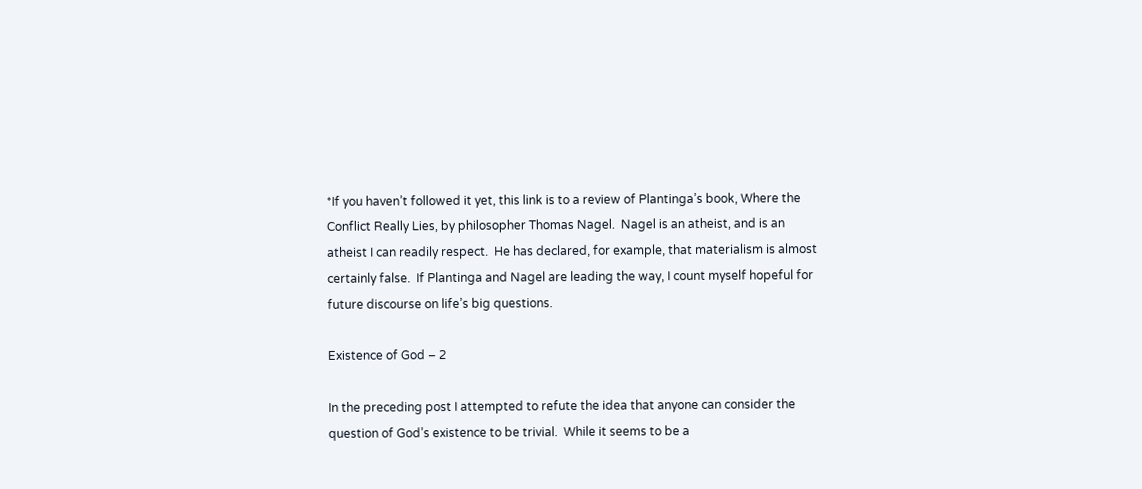*If you haven’t followed it yet, this link is to a review of Plantinga’s book, Where the Conflict Really Lies, by philosopher Thomas Nagel.  Nagel is an atheist, and is an atheist I can readily respect.  He has declared, for example, that materialism is almost certainly false.  If Plantinga and Nagel are leading the way, I count myself hopeful for future discourse on life’s big questions.

Existence of God – 2

In the preceding post I attempted to refute the idea that anyone can consider the question of God’s existence to be trivial.  While it seems to be a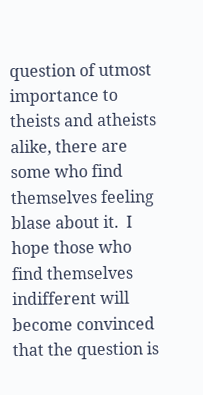question of utmost importance to theists and atheists alike, there are some who find themselves feeling blase about it.  I hope those who find themselves indifferent will become convinced that the question is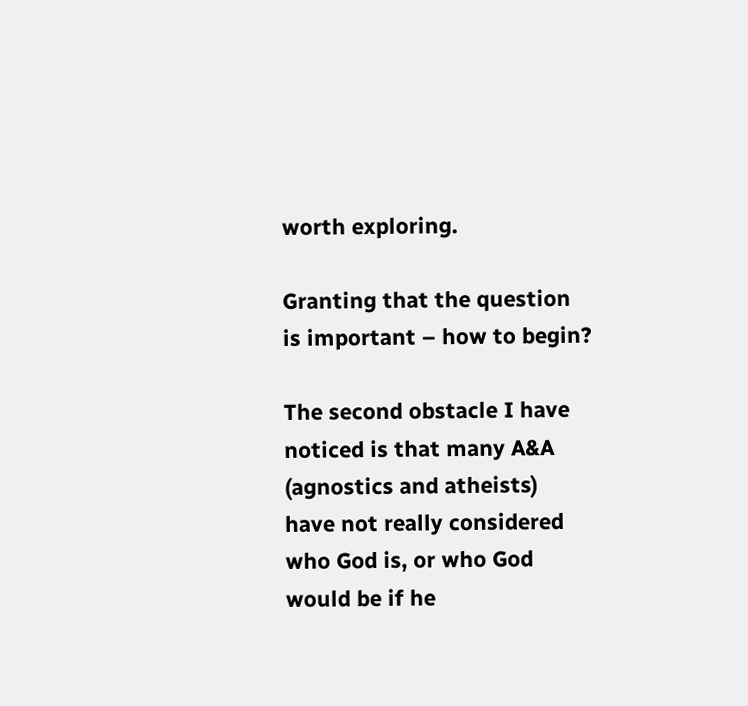worth exploring.

Granting that the question is important – how to begin?

The second obstacle I have noticed is that many A&A (agnostics and atheists) have not really considered who God is, or who God would be if he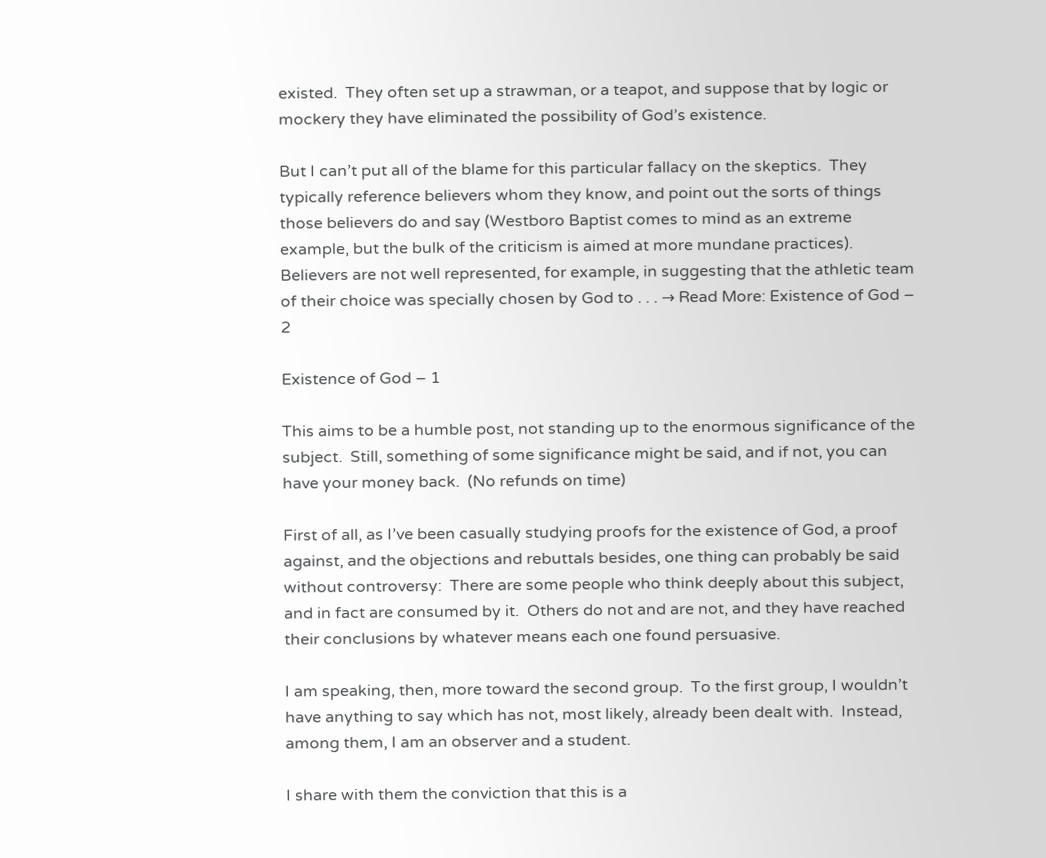existed.  They often set up a strawman, or a teapot, and suppose that by logic or mockery they have eliminated the possibility of God’s existence.

But I can’t put all of the blame for this particular fallacy on the skeptics.  They typically reference believers whom they know, and point out the sorts of things those believers do and say (Westboro Baptist comes to mind as an extreme example, but the bulk of the criticism is aimed at more mundane practices).  Believers are not well represented, for example, in suggesting that the athletic team of their choice was specially chosen by God to . . . → Read More: Existence of God – 2

Existence of God – 1

This aims to be a humble post, not standing up to the enormous significance of the subject.  Still, something of some significance might be said, and if not, you can have your money back.  (No refunds on time)

First of all, as I’ve been casually studying proofs for the existence of God, a proof against, and the objections and rebuttals besides, one thing can probably be said without controversy:  There are some people who think deeply about this subject, and in fact are consumed by it.  Others do not and are not, and they have reached their conclusions by whatever means each one found persuasive.

I am speaking, then, more toward the second group.  To the first group, I wouldn’t have anything to say which has not, most likely, already been dealt with.  Instead, among them, I am an observer and a student.

I share with them the conviction that this is a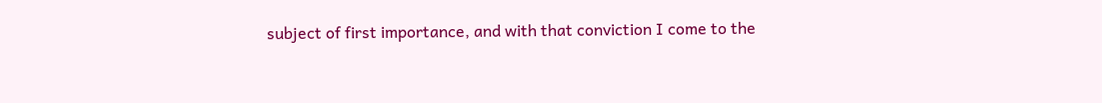subject of first importance, and with that conviction I come to the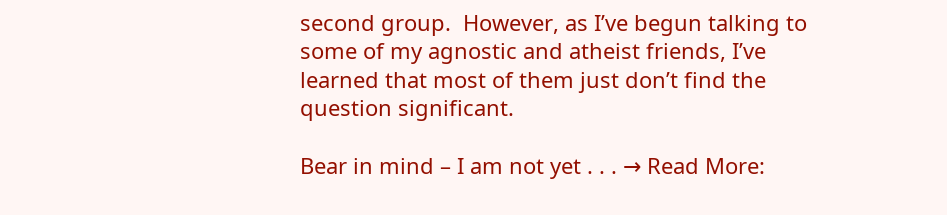second group.  However, as I’ve begun talking to some of my agnostic and atheist friends, I’ve learned that most of them just don’t find the question significant.

Bear in mind – I am not yet . . . → Read More: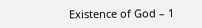Existence of God – 1